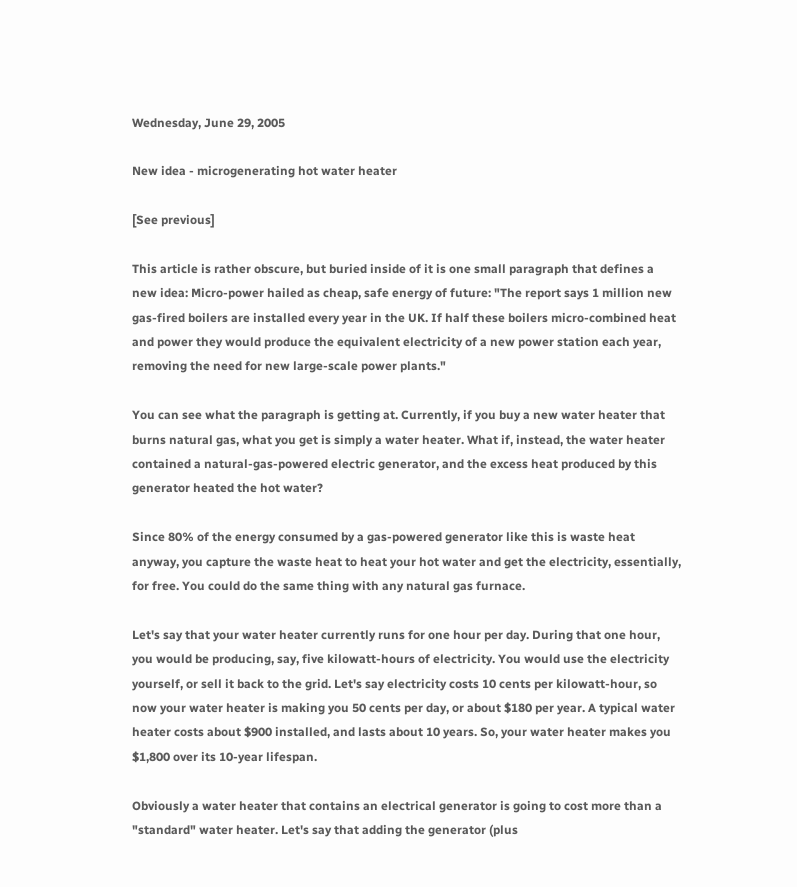Wednesday, June 29, 2005

New idea - microgenerating hot water heater

[See previous]

This article is rather obscure, but buried inside of it is one small paragraph that defines a new idea: Micro-power hailed as cheap, safe energy of future: "The report says 1 million new gas-fired boilers are installed every year in the UK. If half these boilers micro-combined heat and power they would produce the equivalent electricity of a new power station each year, removing the need for new large-scale power plants."

You can see what the paragraph is getting at. Currently, if you buy a new water heater that burns natural gas, what you get is simply a water heater. What if, instead, the water heater contained a natural-gas-powered electric generator, and the excess heat produced by this generator heated the hot water?

Since 80% of the energy consumed by a gas-powered generator like this is waste heat anyway, you capture the waste heat to heat your hot water and get the electricity, essentially, for free. You could do the same thing with any natural gas furnace.

Let's say that your water heater currently runs for one hour per day. During that one hour, you would be producing, say, five kilowatt-hours of electricity. You would use the electricity yourself, or sell it back to the grid. Let's say electricity costs 10 cents per kilowatt-hour, so now your water heater is making you 50 cents per day, or about $180 per year. A typical water heater costs about $900 installed, and lasts about 10 years. So, your water heater makes you $1,800 over its 10-year lifespan.

Obviously a water heater that contains an electrical generator is going to cost more than a "standard" water heater. Let's say that adding the generator (plus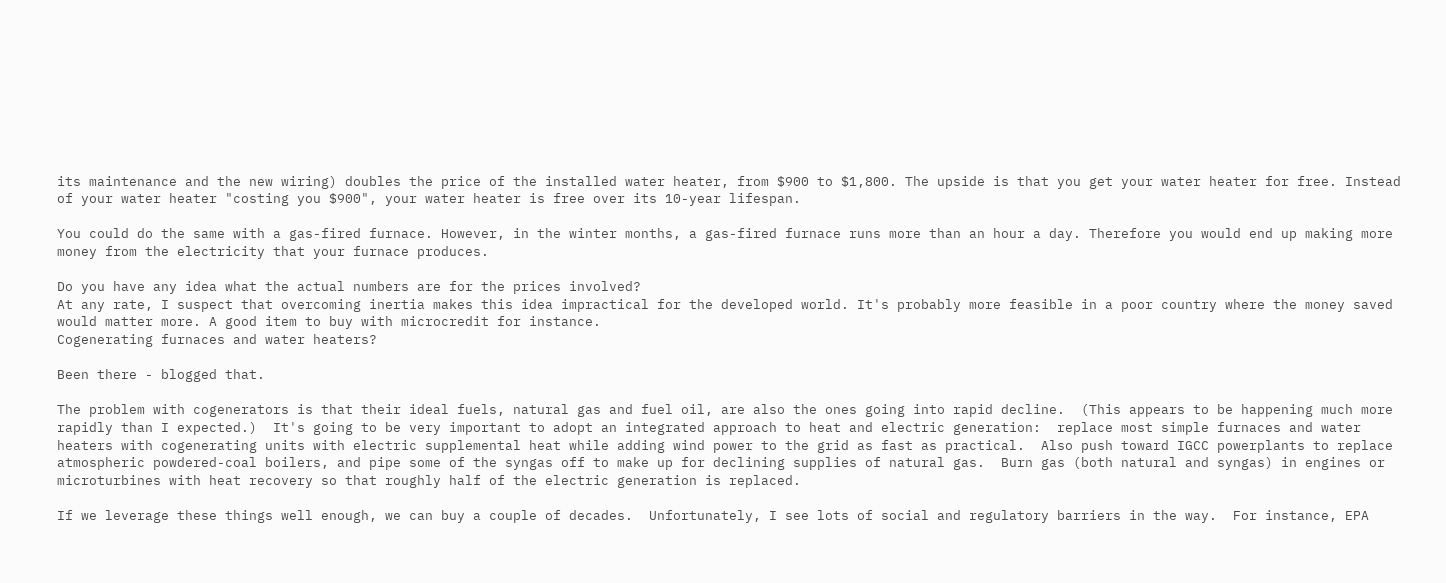its maintenance and the new wiring) doubles the price of the installed water heater, from $900 to $1,800. The upside is that you get your water heater for free. Instead of your water heater "costing you $900", your water heater is free over its 10-year lifespan.

You could do the same with a gas-fired furnace. However, in the winter months, a gas-fired furnace runs more than an hour a day. Therefore you would end up making more money from the electricity that your furnace produces.

Do you have any idea what the actual numbers are for the prices involved?
At any rate, I suspect that overcoming inertia makes this idea impractical for the developed world. It's probably more feasible in a poor country where the money saved would matter more. A good item to buy with microcredit for instance.
Cogenerating furnaces and water heaters?

Been there - blogged that.

The problem with cogenerators is that their ideal fuels, natural gas and fuel oil, are also the ones going into rapid decline.  (This appears to be happening much more rapidly than I expected.)  It's going to be very important to adopt an integrated approach to heat and electric generation:  replace most simple furnaces and water heaters with cogenerating units with electric supplemental heat while adding wind power to the grid as fast as practical.  Also push toward IGCC powerplants to replace atmospheric powdered-coal boilers, and pipe some of the syngas off to make up for declining supplies of natural gas.  Burn gas (both natural and syngas) in engines or microturbines with heat recovery so that roughly half of the electric generation is replaced.

If we leverage these things well enough, we can buy a couple of decades.  Unfortunately, I see lots of social and regulatory barriers in the way.  For instance, EPA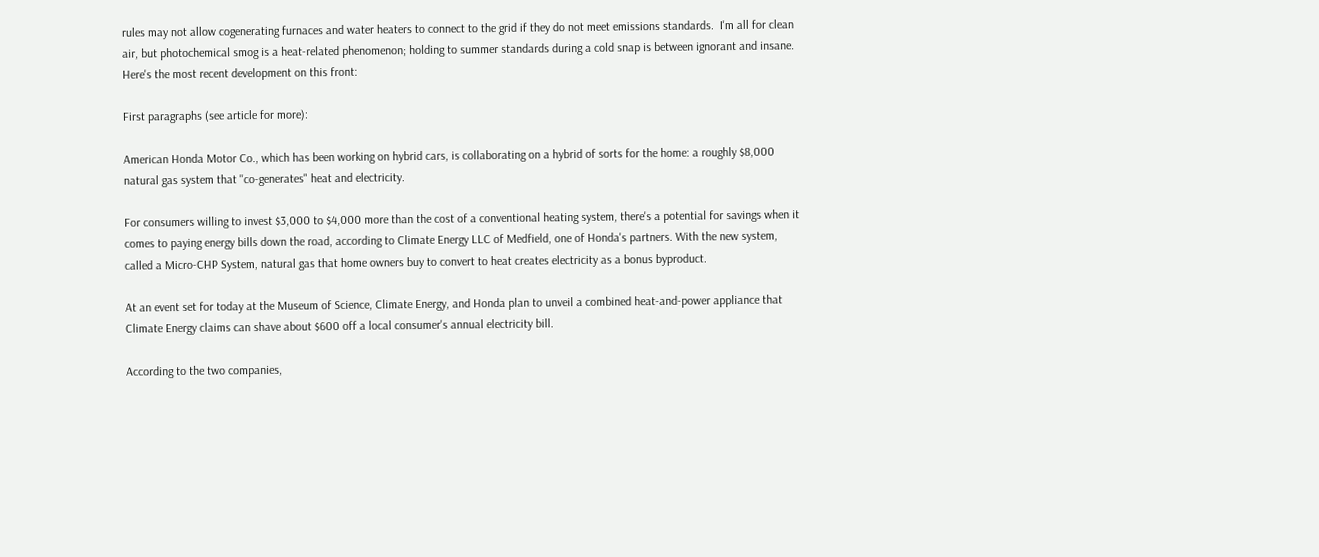rules may not allow cogenerating furnaces and water heaters to connect to the grid if they do not meet emissions standards.  I'm all for clean air, but photochemical smog is a heat-related phenomenon; holding to summer standards during a cold snap is between ignorant and insane.
Here's the most recent development on this front:

First paragraphs (see article for more):

American Honda Motor Co., which has been working on hybrid cars, is collaborating on a hybrid of sorts for the home: a roughly $8,000 natural gas system that ''co-generates" heat and electricity.

For consumers willing to invest $3,000 to $4,000 more than the cost of a conventional heating system, there's a potential for savings when it comes to paying energy bills down the road, according to Climate Energy LLC of Medfield, one of Honda's partners. With the new system, called a Micro-CHP System, natural gas that home owners buy to convert to heat creates electricity as a bonus byproduct.

At an event set for today at the Museum of Science, Climate Energy, and Honda plan to unveil a combined heat-and-power appliance that Climate Energy claims can shave about $600 off a local consumer's annual electricity bill.

According to the two companies,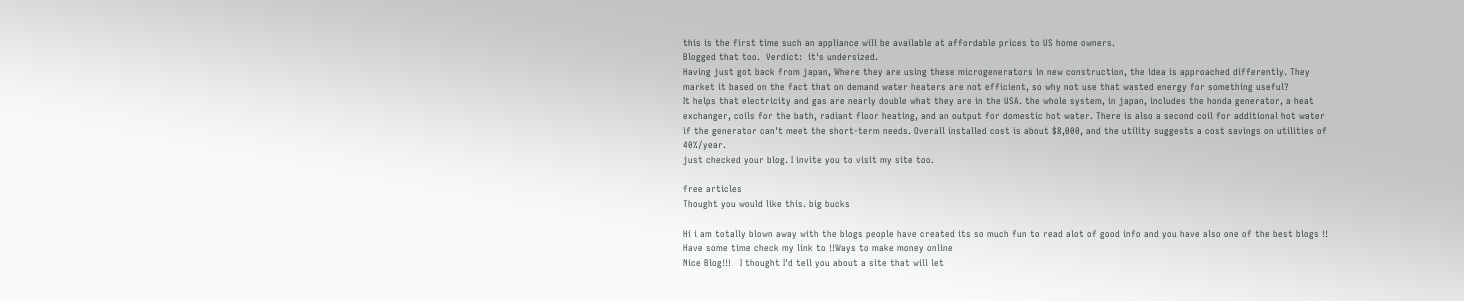this is the first time such an appliance will be available at affordable prices to US home owners.
Blogged that too.  Verdict:  it's undersized.
Having just got back from japan, Where they are using these microgenerators in new construction, the idea is approached differently. They market it based on the fact that on demand water heaters are not efficient, so why not use that wasted energy for something useful?
It helps that electricity and gas are nearly double what they are in the USA. the whole system, in japan, includes the honda generator, a heat exchanger, coils for the bath, radiant floor heating, and an output for domestic hot water. There is also a second coil for additional hot water if the generator can't meet the short-term needs. Overall installed cost is about $8,000, and the utility suggests a cost savings on utilities of 40%/year.
just checked your blog. I invite you to visit my site too.

free articles
Thought you would like this. big bucks

Hi i am totally blown away with the blogs people have created its so much fun to read alot of good info and you have also one of the best blogs !! Have some time check my link to !!Ways to make money online
Nice Blog!!!   I thought I'd tell you about a site that will let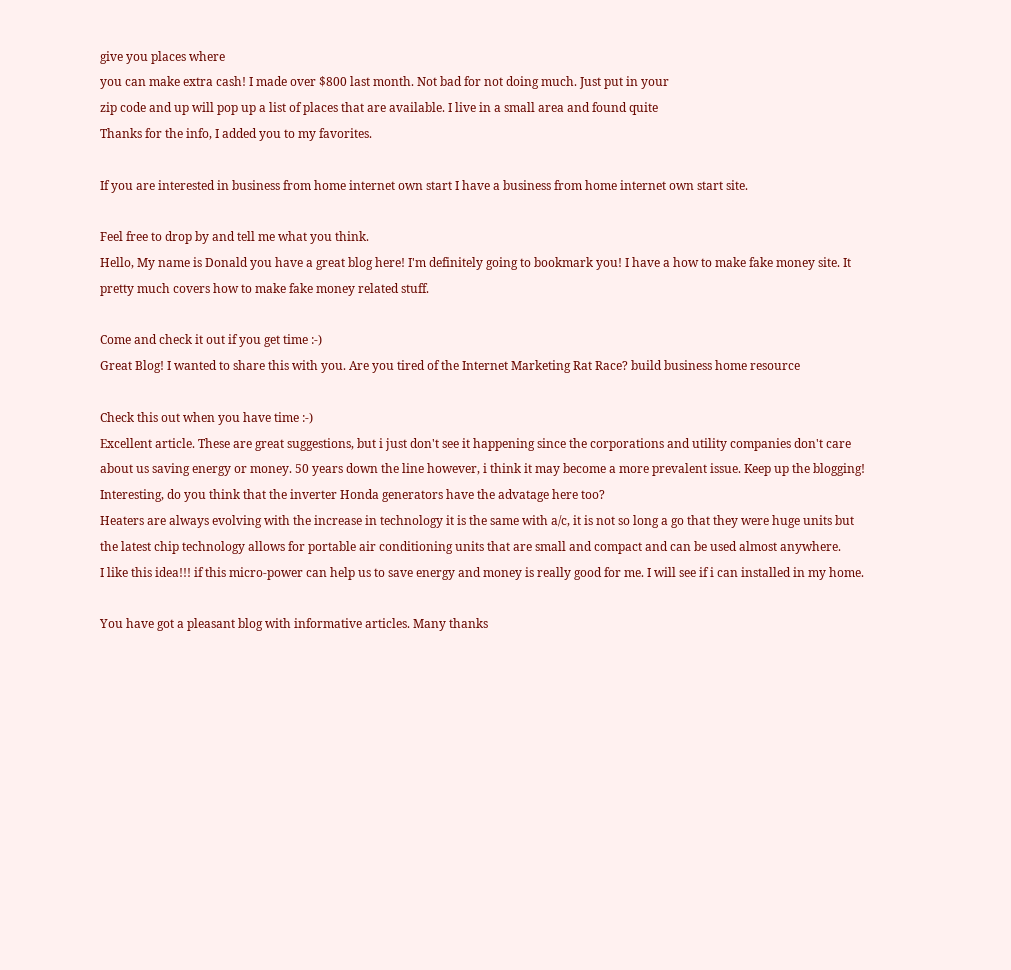give you places where
you can make extra cash! I made over $800 last month. Not bad for not doing much. Just put in your
zip code and up will pop up a list of places that are available. I live in a small area and found quite
Thanks for the info, I added you to my favorites.

If you are interested in business from home internet own start I have a business from home internet own start site.

Feel free to drop by and tell me what you think.
Hello, My name is Donald you have a great blog here! I'm definitely going to bookmark you! I have a how to make fake money site. It pretty much covers how to make fake money related stuff.

Come and check it out if you get time :-)
Great Blog! I wanted to share this with you. Are you tired of the Internet Marketing Rat Race? build business home resource

Check this out when you have time :-)
Excellent article. These are great suggestions, but i just don't see it happening since the corporations and utility companies don't care about us saving energy or money. 50 years down the line however, i think it may become a more prevalent issue. Keep up the blogging!
Interesting, do you think that the inverter Honda generators have the advatage here too?
Heaters are always evolving with the increase in technology it is the same with a/c, it is not so long a go that they were huge units but the latest chip technology allows for portable air conditioning units that are small and compact and can be used almost anywhere.
I like this idea!!! if this micro-power can help us to save energy and money is really good for me. I will see if i can installed in my home.

You have got a pleasant blog with informative articles. Many thanks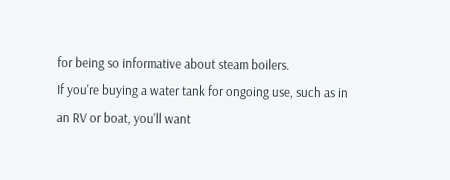for being so informative about steam boilers.
If you're buying a water tank for ongoing use, such as in an RV or boat, you'll want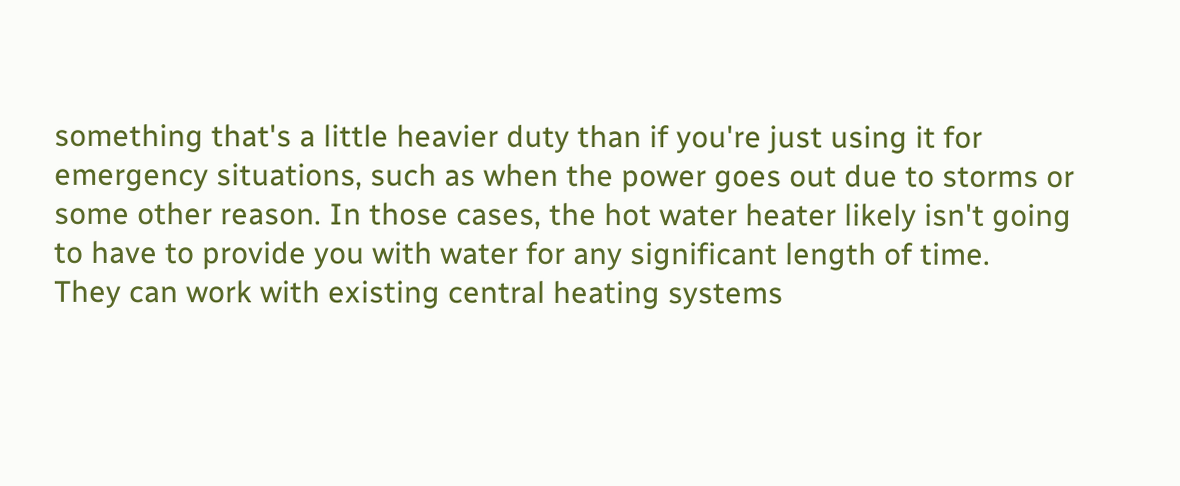something that's a little heavier duty than if you're just using it for emergency situations, such as when the power goes out due to storms or some other reason. In those cases, the hot water heater likely isn't going to have to provide you with water for any significant length of time.
They can work with existing central heating systems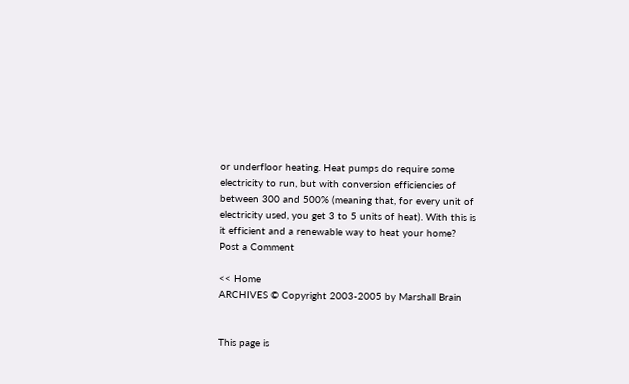or underfloor heating. Heat pumps do require some electricity to run, but with conversion efficiencies of between 300 and 500% (meaning that, for every unit of electricity used, you get 3 to 5 units of heat). With this is it efficient and a renewable way to heat your home?
Post a Comment

<< Home
ARCHIVES © Copyright 2003-2005 by Marshall Brain


This page is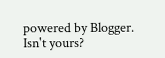powered by Blogger. Isn't yours?